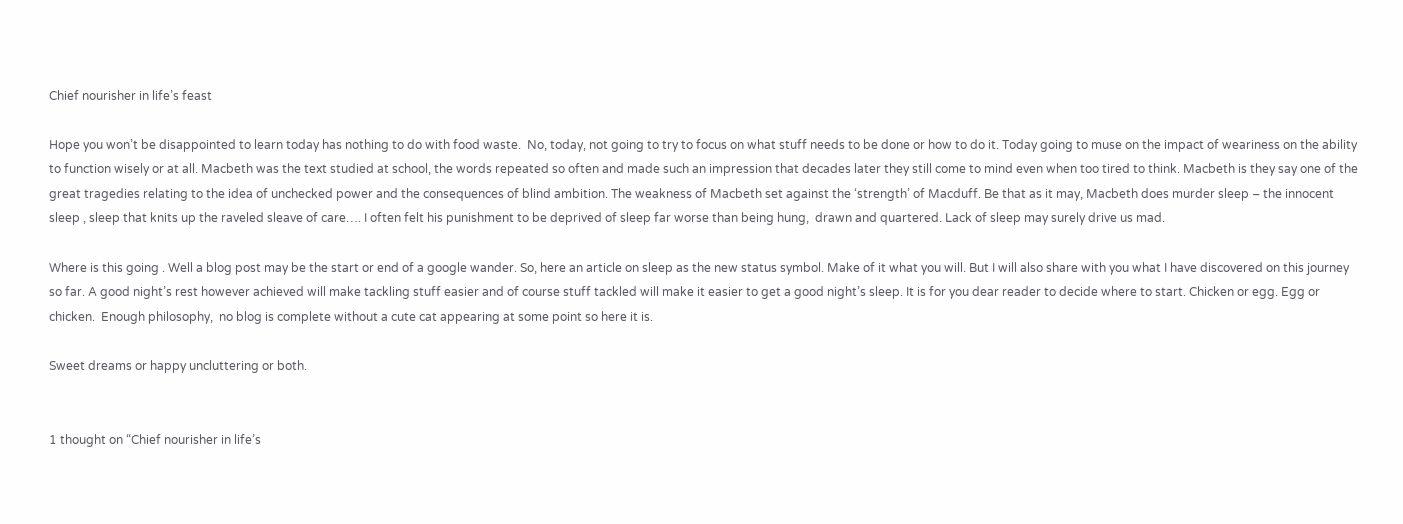Chief nourisher in life’s feast

Hope you won’t be disappointed to learn today has nothing to do with food waste.  No, today, not going to try to focus on what stuff needs to be done or how to do it. Today going to muse on the impact of weariness on the ability to function wisely or at all. Macbeth was the text studied at school, the words repeated so often and made such an impression that decades later they still come to mind even when too tired to think. Macbeth is they say one of the great tragedies relating to the idea of unchecked power and the consequences of blind ambition. The weakness of Macbeth set against the ‘strength’ of Macduff. Be that as it may, Macbeth does murder sleep – the innocent sleep , sleep that knits up the raveled sleave of care…. I often felt his punishment to be deprived of sleep far worse than being hung,  drawn and quartered. Lack of sleep may surely drive us mad.

Where is this going . Well a blog post may be the start or end of a google wander. So, here an article on sleep as the new status symbol. Make of it what you will. But I will also share with you what I have discovered on this journey so far. A good night’s rest however achieved will make tackling stuff easier and of course stuff tackled will make it easier to get a good night’s sleep. It is for you dear reader to decide where to start. Chicken or egg. Egg or chicken.  Enough philosophy,  no blog is complete without a cute cat appearing at some point so here it is.

Sweet dreams or happy uncluttering or both.


1 thought on “Chief nourisher in life’s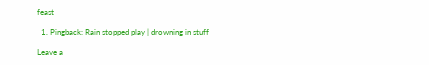feast

  1. Pingback: Rain stopped play | drowning in stuff

Leave a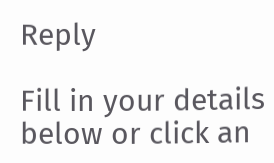Reply

Fill in your details below or click an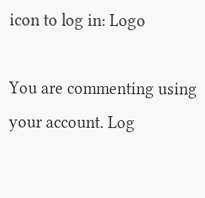icon to log in: Logo

You are commenting using your account. Log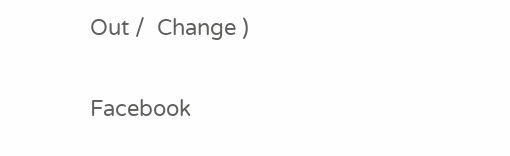Out /  Change )

Facebook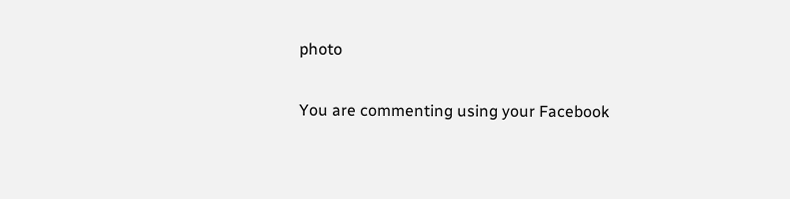photo

You are commenting using your Facebook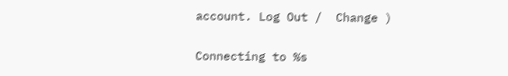account. Log Out /  Change )

Connecting to %s